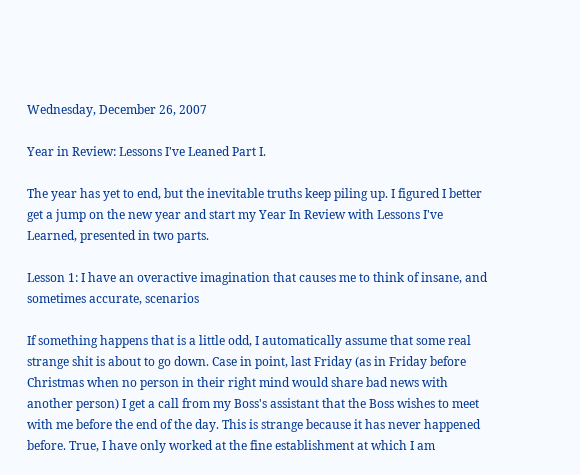Wednesday, December 26, 2007

Year in Review: Lessons I've Leaned Part I.

The year has yet to end, but the inevitable truths keep piling up. I figured I better get a jump on the new year and start my Year In Review with Lessons I've Learned, presented in two parts.

Lesson 1: I have an overactive imagination that causes me to think of insane, and sometimes accurate, scenarios

If something happens that is a little odd, I automatically assume that some real strange shit is about to go down. Case in point, last Friday (as in Friday before Christmas when no person in their right mind would share bad news with another person) I get a call from my Boss's assistant that the Boss wishes to meet with me before the end of the day. This is strange because it has never happened before. True, I have only worked at the fine establishment at which I am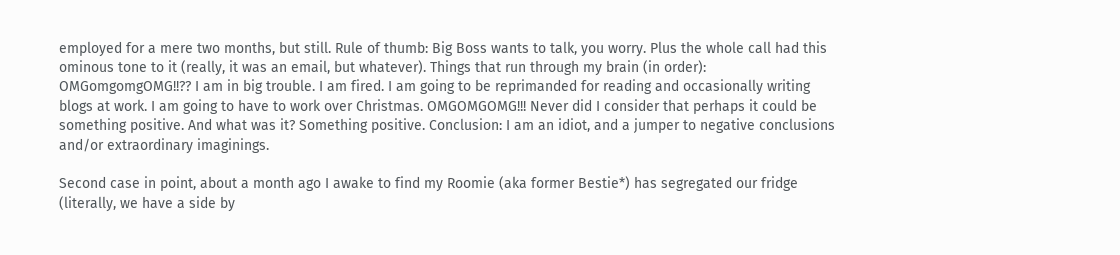employed for a mere two months, but still. Rule of thumb: Big Boss wants to talk, you worry. Plus the whole call had this ominous tone to it (really, it was an email, but whatever). Things that run through my brain (in order): OMGomgomgOMG!!?? I am in big trouble. I am fired. I am going to be reprimanded for reading and occasionally writing blogs at work. I am going to have to work over Christmas. OMGOMGOMG!!! Never did I consider that perhaps it could be something positive. And what was it? Something positive. Conclusion: I am an idiot, and a jumper to negative conclusions and/or extraordinary imaginings.

Second case in point, about a month ago I awake to find my Roomie (aka former Bestie*) has segregated our fridge (literally, we have a side by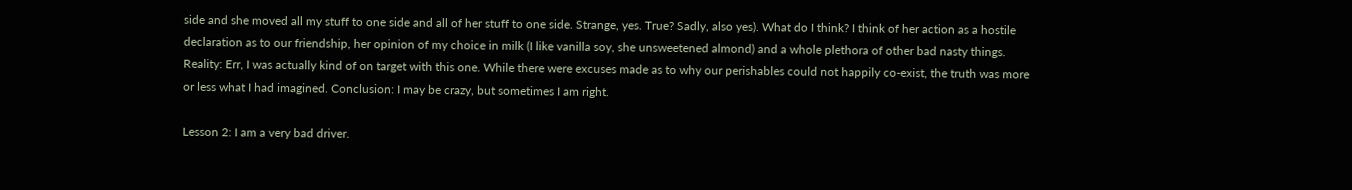side and she moved all my stuff to one side and all of her stuff to one side. Strange, yes. True? Sadly, also yes). What do I think? I think of her action as a hostile declaration as to our friendship, her opinion of my choice in milk (I like vanilla soy, she unsweetened almond) and a whole plethora of other bad nasty things. Reality: Err, I was actually kind of on target with this one. While there were excuses made as to why our perishables could not happily co-exist, the truth was more or less what I had imagined. Conclusion: I may be crazy, but sometimes I am right.

Lesson 2: I am a very bad driver.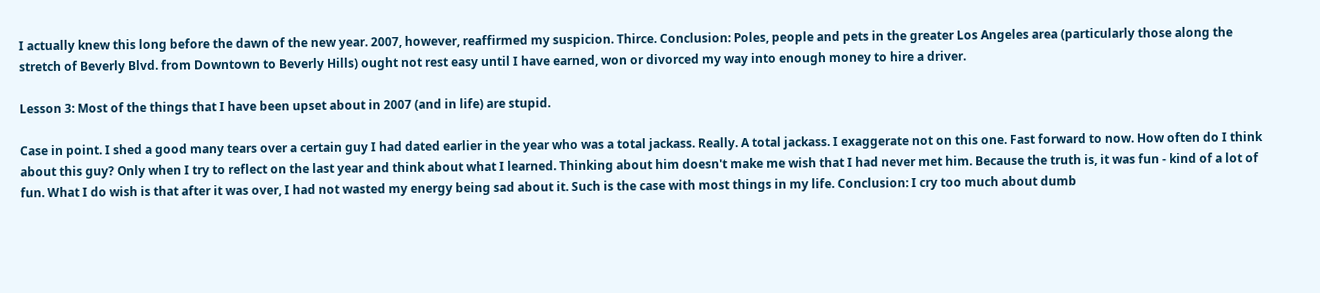I actually knew this long before the dawn of the new year. 2007, however, reaffirmed my suspicion. Thirce. Conclusion: Poles, people and pets in the greater Los Angeles area (particularly those along the stretch of Beverly Blvd. from Downtown to Beverly Hills) ought not rest easy until I have earned, won or divorced my way into enough money to hire a driver.

Lesson 3: Most of the things that I have been upset about in 2007 (and in life) are stupid.

Case in point. I shed a good many tears over a certain guy I had dated earlier in the year who was a total jackass. Really. A total jackass. I exaggerate not on this one. Fast forward to now. How often do I think about this guy? Only when I try to reflect on the last year and think about what I learned. Thinking about him doesn't make me wish that I had never met him. Because the truth is, it was fun - kind of a lot of fun. What I do wish is that after it was over, I had not wasted my energy being sad about it. Such is the case with most things in my life. Conclusion: I cry too much about dumb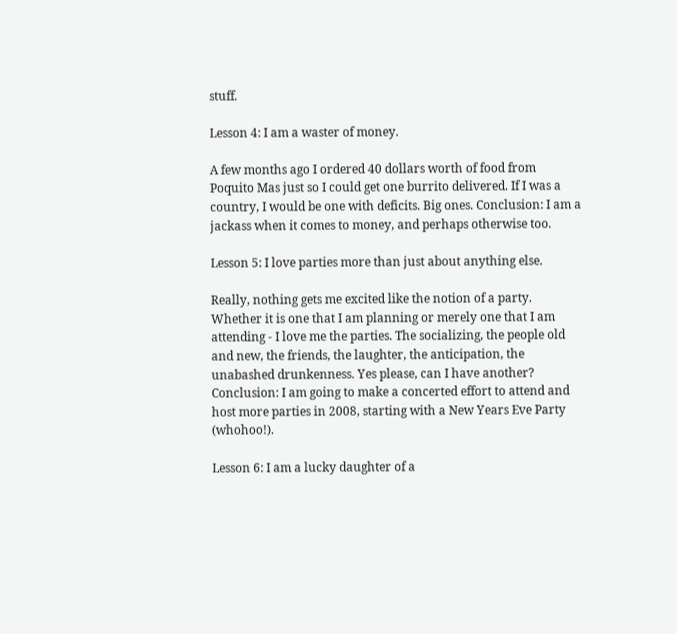stuff.

Lesson 4: I am a waster of money.

A few months ago I ordered 40 dollars worth of food from Poquito Mas just so I could get one burrito delivered. If I was a country, I would be one with deficits. Big ones. Conclusion: I am a jackass when it comes to money, and perhaps otherwise too.

Lesson 5: I love parties more than just about anything else.

Really, nothing gets me excited like the notion of a party. Whether it is one that I am planning or merely one that I am attending - I love me the parties. The socializing, the people old and new, the friends, the laughter, the anticipation, the unabashed drunkenness. Yes please, can I have another? Conclusion: I am going to make a concerted effort to attend and host more parties in 2008, starting with a New Years Eve Party (whohoo!).

Lesson 6: I am a lucky daughter of a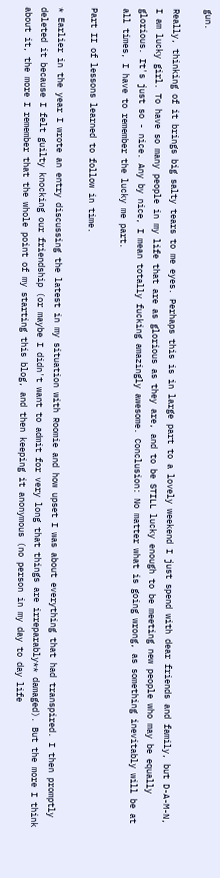gun.

Really, thinking of it brings big salty tears to me eyes. Perhaps this is in large part to a lovely weekend I just spend with dear friends and family, but D-A-M-N, I am lucky girl. To have so many people in my life that are as glorious as they are, and to be STILL lucky enough to be meeting new people who may be equally glorious. It's just so - nice. Any by nice, I mean totally fucking amazingly awesome. Conclusion: No matter what is going wrong, as something inevitably will be at all times, I have to remember the lucky me part.

Part II of lessons learned to follow in time.

* Earlier in the year I wrote an entry discussing the latest in my situation with Roomie and how upset I was about everything that had transpired. I then promptly deleted it because I felt guilty knocking our friendship (or maybe I didn't want to admit for very long that things are irreparably** damaged). But the more I think about it, the more I remember that the whole point of my starting this blog, and then keeping it anonymous (no person in my day to day life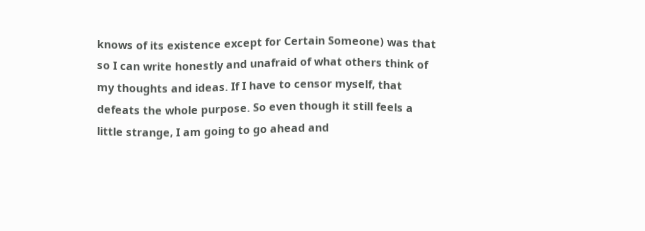knows of its existence except for Certain Someone) was that so I can write honestly and unafraid of what others think of my thoughts and ideas. If I have to censor myself, that defeats the whole purpose. So even though it still feels a little strange, I am going to go ahead and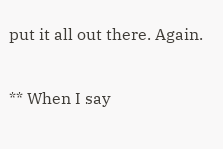put it all out there. Again.

** When I say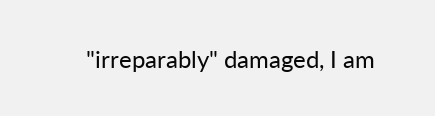"irreparably" damaged, I am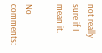not really sure if I mean it.

No comments: